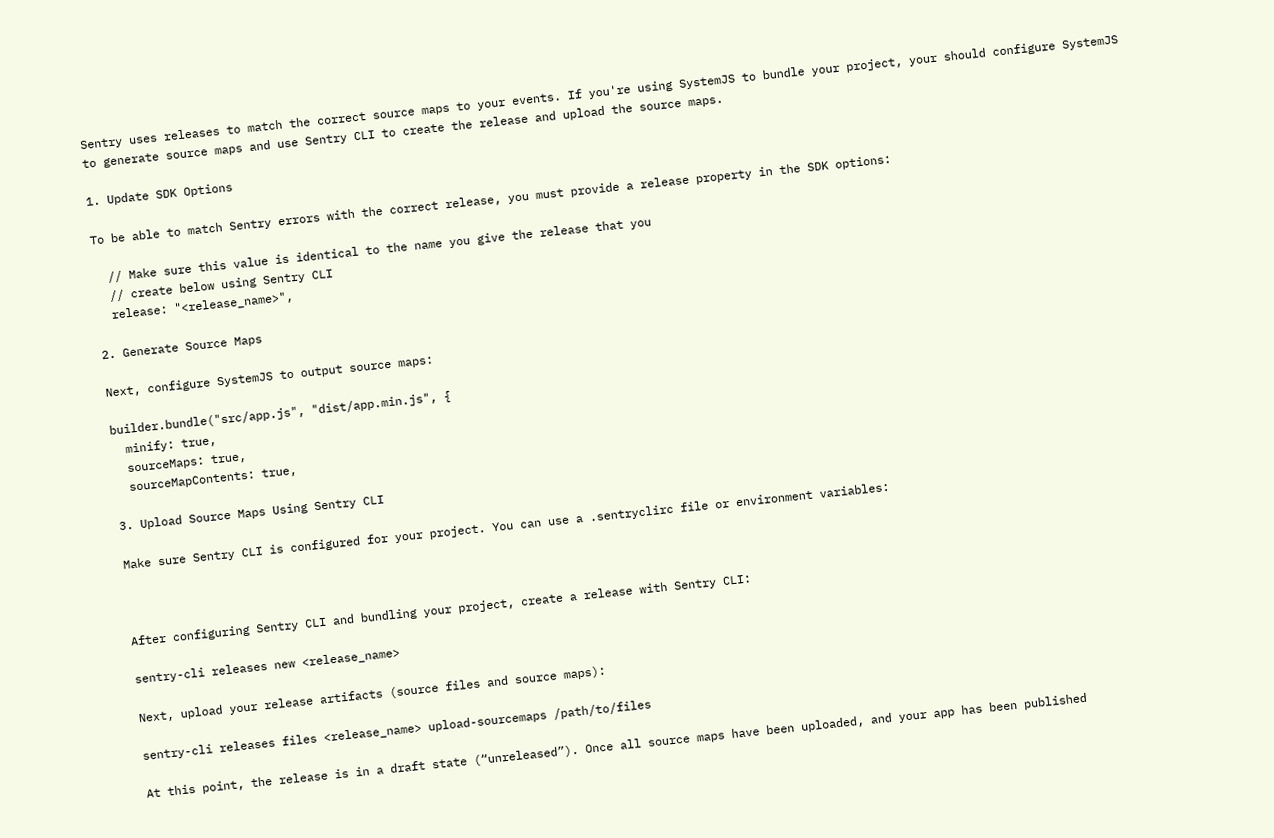Sentry uses releases to match the correct source maps to your events. If you're using SystemJS to bundle your project, your should configure SystemJS to generate source maps and use Sentry CLI to create the release and upload the source maps.

1. Update SDK Options

To be able to match Sentry errors with the correct release, you must provide a release property in the SDK options:

  // Make sure this value is identical to the name you give the release that you
  // create below using Sentry CLI
  release: "<release_name>",

2. Generate Source Maps

Next, configure SystemJS to output source maps:

builder.bundle("src/app.js", "dist/app.min.js", {
  minify: true,
  sourceMaps: true,
  sourceMapContents: true,

3. Upload Source Maps Using Sentry CLI

Make sure Sentry CLI is configured for your project. You can use a .sentryclirc file or environment variables:



After configuring Sentry CLI and bundling your project, create a release with Sentry CLI:

sentry-cli releases new <release_name>

Next, upload your release artifacts (source files and source maps):

sentry-cli releases files <release_name> upload-sourcemaps /path/to/files

At this point, the release is in a draft state (“unreleased”). Once all source maps have been uploaded, and your app has been published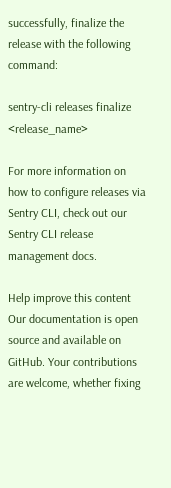successfully, finalize the release with the following command:

sentry-cli releases finalize <release_name>

For more information on how to configure releases via Sentry CLI, check out our Sentry CLI release management docs.

Help improve this content
Our documentation is open source and available on GitHub. Your contributions are welcome, whether fixing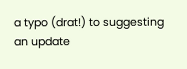a typo (drat!) to suggesting an update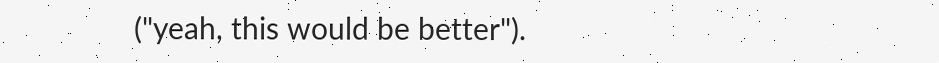("yeah, this would be better").